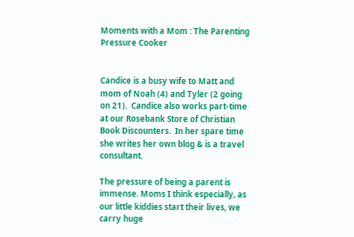Moments with a Mom : The Parenting Pressure Cooker


Candice is a busy wife to Matt and mom of Noah (4) and Tyler (2 going on 21).  Candice also works part-time at our Rosebank Store of Christian Book Discounters.  In her spare time she writes her own blog & is a travel consultant.

The pressure of being a parent is immense. Moms I think especially, as our little kiddies start their lives, we carry huge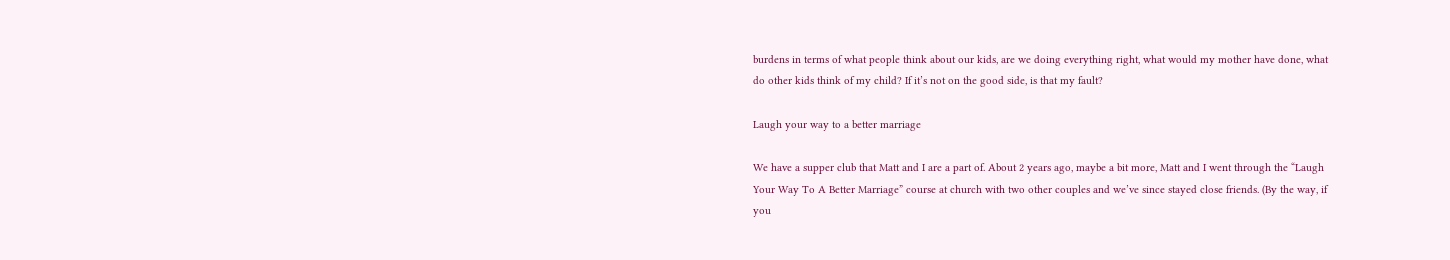burdens in terms of what people think about our kids, are we doing everything right, what would my mother have done, what do other kids think of my child? If it’s not on the good side, is that my fault?

Laugh your way to a better marriage

We have a supper club that Matt and I are a part of. About 2 years ago, maybe a bit more, Matt and I went through the “Laugh Your Way To A Better Marriage” course at church with two other couples and we’ve since stayed close friends. (By the way, if you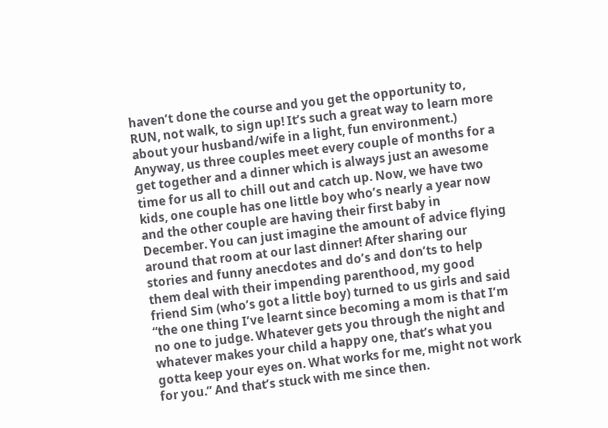haven’t done the course and you get the opportunity to, RUN, not walk, to sign up! It’s such a great way to learn more about your husband/wife in a light, fun environment.) Anyway, us three couples meet every couple of months for a get together and a dinner which is always just an awesome time for us all to chill out and catch up. Now, we have two kids, one couple has one little boy who’s nearly a year now and the other couple are having their first baby in December. You can just imagine the amount of advice flying around that room at our last dinner! After sharing our stories and funny anecdotes and do’s and don’ts to help them deal with their impending parenthood, my good friend Sim (who’s got a little boy) turned to us girls and said “the one thing I’ve learnt since becoming a mom is that I’m no one to judge. Whatever gets you through the night and whatever makes your child a happy one, that’s what you gotta keep your eyes on. What works for me, might not work for you.” And that’s stuck with me since then.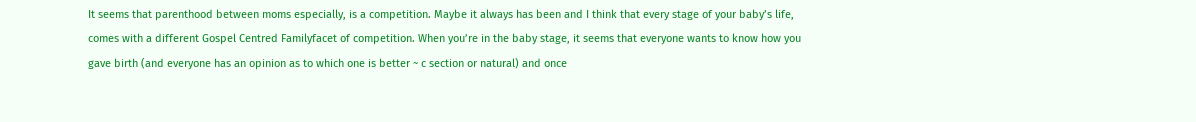It seems that parenthood between moms especially, is a competition. Maybe it always has been and I think that every stage of your baby’s life, comes with a different Gospel Centred Familyfacet of competition. When you’re in the baby stage, it seems that everyone wants to know how you gave birth (and everyone has an opinion as to which one is better ~ c section or natural) and once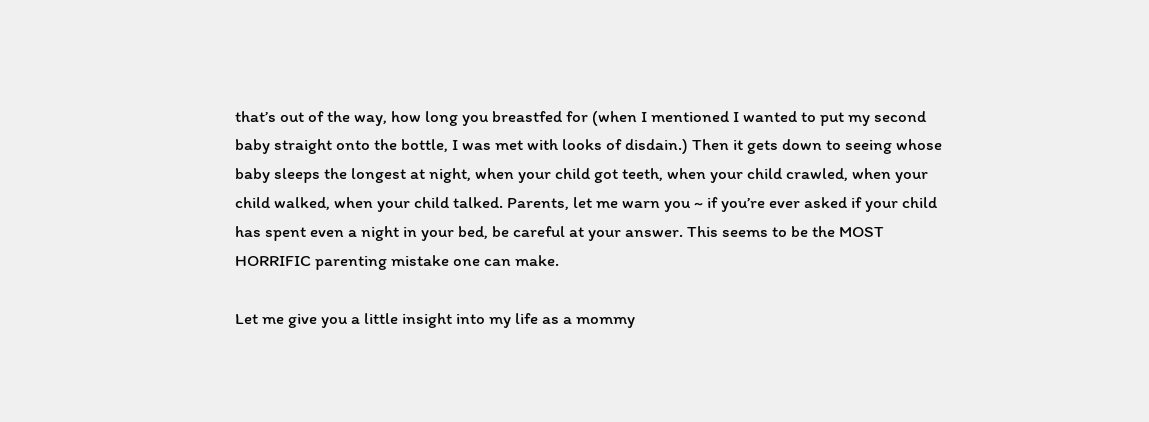that’s out of the way, how long you breastfed for (when I mentioned I wanted to put my second baby straight onto the bottle, I was met with looks of disdain.) Then it gets down to seeing whose baby sleeps the longest at night, when your child got teeth, when your child crawled, when your child walked, when your child talked. Parents, let me warn you ~ if you’re ever asked if your child has spent even a night in your bed, be careful at your answer. This seems to be the MOST HORRIFIC parenting mistake one can make.

Let me give you a little insight into my life as a mommy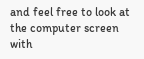and feel free to look at the computer screen with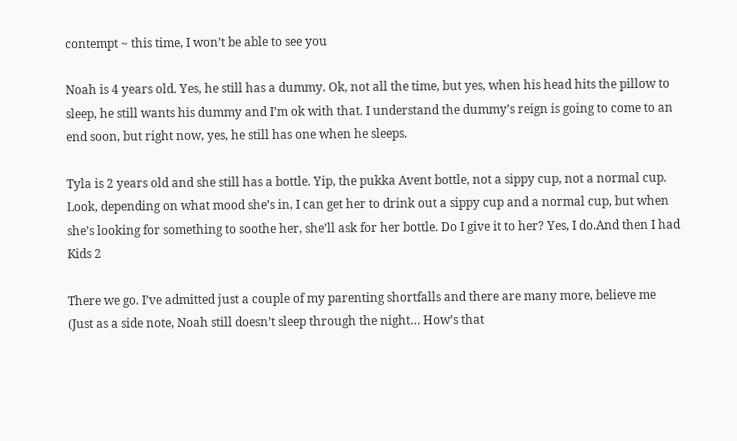contempt ~ this time, I won’t be able to see you

Noah is 4 years old. Yes, he still has a dummy. Ok, not all the time, but yes, when his head hits the pillow to sleep, he still wants his dummy and I’m ok with that. I understand the dummy’s reign is going to come to an end soon, but right now, yes, he still has one when he sleeps.

Tyla is 2 years old and she still has a bottle. Yip, the pukka Avent bottle, not a sippy cup, not a normal cup. Look, depending on what mood she’s in, I can get her to drink out a sippy cup and a normal cup, but when she’s looking for something to soothe her, she’ll ask for her bottle. Do I give it to her? Yes, I do.And then I had Kids 2

There we go. I’ve admitted just a couple of my parenting shortfalls and there are many more, believe me (Just as a side note, Noah still doesn’t sleep through the night… How’s that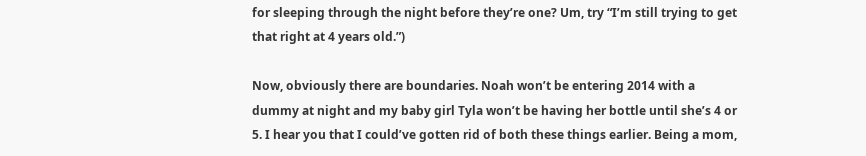for sleeping through the night before they’re one? Um, try “I’m still trying to get that right at 4 years old.”)

Now, obviously there are boundaries. Noah won’t be entering 2014 with a dummy at night and my baby girl Tyla won’t be having her bottle until she’s 4 or 5. I hear you that I could’ve gotten rid of both these things earlier. Being a mom,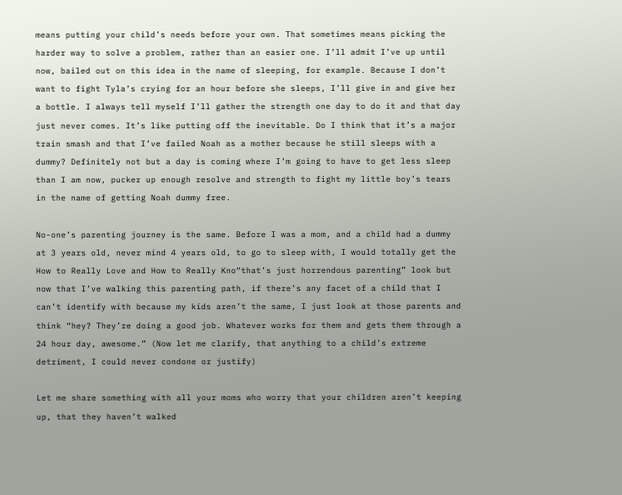means putting your child’s needs before your own. That sometimes means picking the harder way to solve a problem, rather than an easier one. I’ll admit I’ve up until now, bailed out on this idea in the name of sleeping, for example. Because I don’t want to fight Tyla’s crying for an hour before she sleeps, I’ll give in and give her a bottle. I always tell myself I’ll gather the strength one day to do it and that day just never comes. It’s like putting off the inevitable. Do I think that it’s a major train smash and that I’ve failed Noah as a mother because he still sleeps with a dummy? Definitely not but a day is coming where I’m going to have to get less sleep than I am now, pucker up enough resolve and strength to fight my little boy’s tears in the name of getting Noah dummy free.

No-one’s parenting journey is the same. Before I was a mom, and a child had a dummy at 3 years old, never mind 4 years old, to go to sleep with, I would totally get the How to Really Love and How to Really Kno“that’s just horrendous parenting” look but now that I’ve walking this parenting path, if there’s any facet of a child that I can’t identify with because my kids aren’t the same, I just look at those parents and think “hey? They’re doing a good job. Whatever works for them and gets them through a 24 hour day, awesome.” (Now let me clarify, that anything to a child’s extreme detriment, I could never condone or justify)

Let me share something with all your moms who worry that your children aren’t keeping up, that they haven’t walked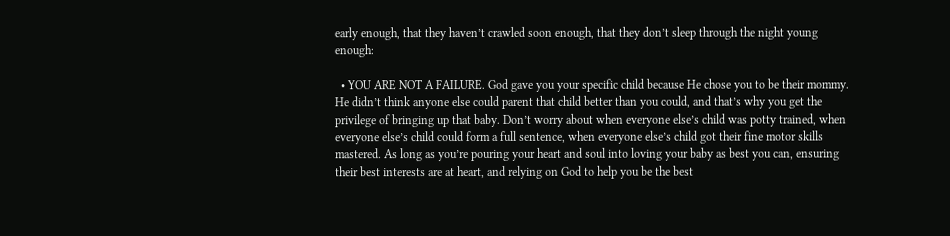early enough, that they haven’t crawled soon enough, that they don’t sleep through the night young enough:

  • YOU ARE NOT A FAILURE. God gave you your specific child because He chose you to be their mommy. He didn’t think anyone else could parent that child better than you could, and that’s why you get the privilege of bringing up that baby. Don’t worry about when everyone else’s child was potty trained, when everyone else’s child could form a full sentence, when everyone else’s child got their fine motor skills mastered. As long as you’re pouring your heart and soul into loving your baby as best you can, ensuring their best interests are at heart, and relying on God to help you be the best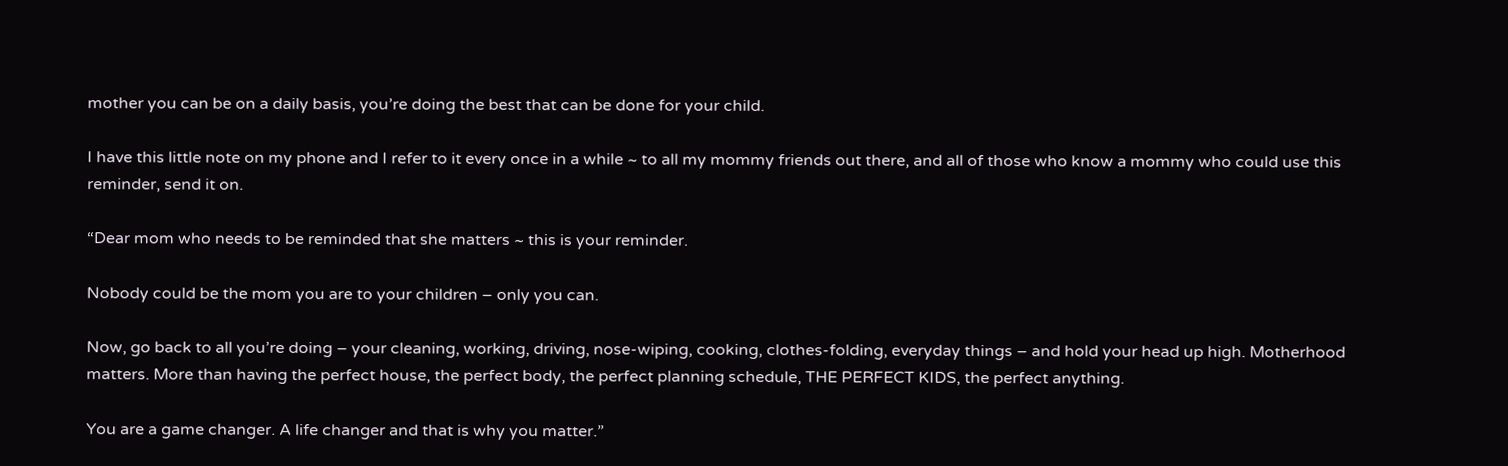mother you can be on a daily basis, you’re doing the best that can be done for your child.

I have this little note on my phone and I refer to it every once in a while ~ to all my mommy friends out there, and all of those who know a mommy who could use this reminder, send it on.

“Dear mom who needs to be reminded that she matters ~ this is your reminder.

Nobody could be the mom you are to your children – only you can.

Now, go back to all you’re doing – your cleaning, working, driving, nose-wiping, cooking, clothes-folding, everyday things – and hold your head up high. Motherhood matters. More than having the perfect house, the perfect body, the perfect planning schedule, THE PERFECT KIDS, the perfect anything.

You are a game changer. A life changer and that is why you matter.”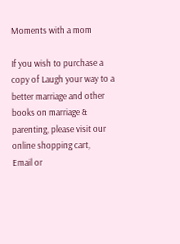Moments with a mom

If you wish to purchase a copy of Laugh your way to a better marriage and other books on marriage & parenting, please visit our online shopping cart,
Email or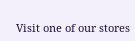Visit one of our stores